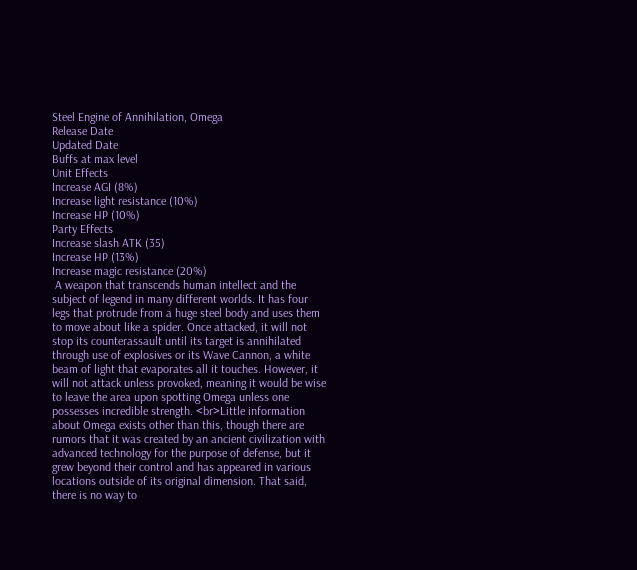Steel Engine of Annihilation, Omega
Release Date
Updated Date
Buffs at max level
Unit Effects
Increase AGI (8%)
Increase light resistance (10%)
Increase HP (10%)
Party Effects
Increase slash ATK (35)
Increase HP (13%)
Increase magic resistance (20%)
 A weapon that transcends human intellect and the subject of legend in many different worlds. It has four legs that protrude from a huge steel body and uses them to move about like a spider. Once attacked, it will not stop its counterassault until its target is annihilated through use of explosives or its Wave Cannon, a white beam of light that evaporates all it touches. However, it will not attack unless provoked, meaning it would be wise to leave the area upon spotting Omega unless one possesses incredible strength. <br>Little information about Omega exists other than this, though there are rumors that it was created by an ancient civilization with advanced technology for the purpose of defense, but it grew beyond their control and has appeared in various locations outside of its original dimension. That said, there is no way to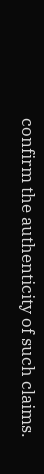confirm the authenticity of such claims.